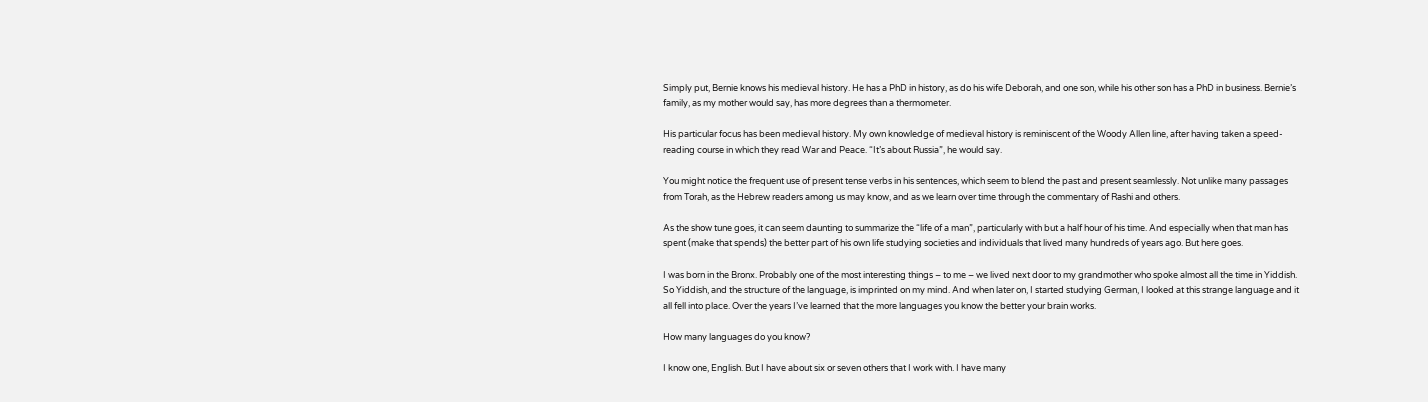Simply put, Bernie knows his medieval history. He has a PhD in history, as do his wife Deborah, and one son, while his other son has a PhD in business. Bernie’s family, as my mother would say, has more degrees than a thermometer.

His particular focus has been medieval history. My own knowledge of medieval history is reminiscent of the Woody Allen line, after having taken a speed-reading course in which they read War and Peace. “It’s about Russia”, he would say.

You might notice the frequent use of present tense verbs in his sentences, which seem to blend the past and present seamlessly. Not unlike many passages from Torah, as the Hebrew readers among us may know, and as we learn over time through the commentary of Rashi and others.

As the show tune goes, it can seem daunting to summarize the “life of a man”, particularly with but a half hour of his time. And especially when that man has spent (make that spends) the better part of his own life studying societies and individuals that lived many hundreds of years ago. But here goes.

I was born in the Bronx. Probably one of the most interesting things – to me – we lived next door to my grandmother who spoke almost all the time in Yiddish. So Yiddish, and the structure of the language, is imprinted on my mind. And when later on, I started studying German, I looked at this strange language and it all fell into place. Over the years I’ve learned that the more languages you know the better your brain works.

How many languages do you know?

I know one, English. But I have about six or seven others that I work with. I have many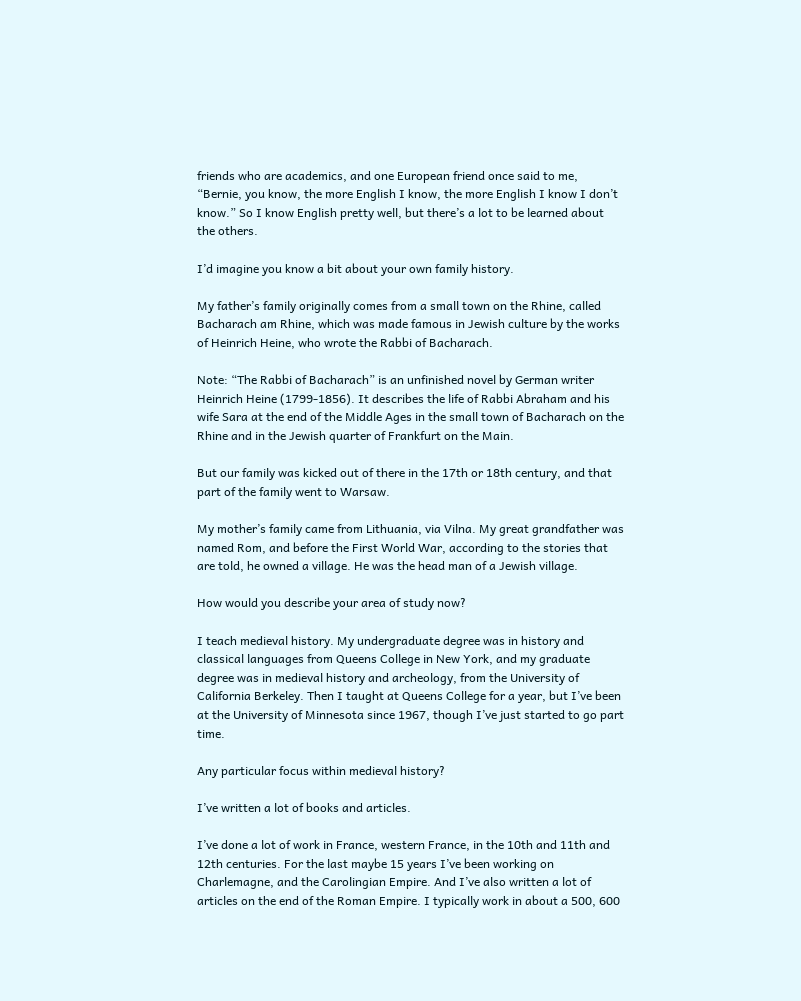friends who are academics, and one European friend once said to me, “Bernie, you know, the more English I know, the more English I know I don’t know.” So I know English pretty well, but there’s a lot to be learned about the others.

I’d imagine you know a bit about your own family history.

My father’s family originally comes from a small town on the Rhine, called Bacharach am Rhine, which was made famous in Jewish culture by the works of Heinrich Heine, who wrote the Rabbi of Bacharach.

Note: “The Rabbi of Bacharach” is an unfinished novel by German writer Heinrich Heine (1799-1856). It describes the life of Rabbi Abraham and his wife Sara at the end of the Middle Ages in the small town of Bacharach on the Rhine and in the Jewish quarter of Frankfurt on the Main.

But our family was kicked out of there in the 17th or 18th century, and that part of the family went to Warsaw.

My mother’s family came from Lithuania, via Vilna. My great grandfather was named Rom, and before the First World War, according to the stories that are told, he owned a village. He was the head man of a Jewish village.

How would you describe your area of study now?

I teach medieval history. My undergraduate degree was in history and classical languages from Queens College in New York, and my graduate degree was in medieval history and archeology, from the University of California Berkeley. Then I taught at Queens College for a year, but I’ve been at the University of Minnesota since 1967, though I’ve just started to go part time.

Any particular focus within medieval history?

I’ve written a lot of books and articles.

I’ve done a lot of work in France, western France, in the 10th and 11th and 12th centuries. For the last maybe 15 years I’ve been working on Charlemagne, and the Carolingian Empire. And I’ve also written a lot of articles on the end of the Roman Empire. I typically work in about a 500, 600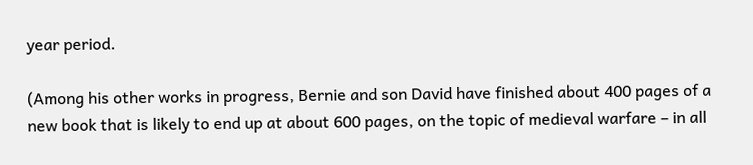year period.

(Among his other works in progress, Bernie and son David have finished about 400 pages of a new book that is likely to end up at about 600 pages, on the topic of medieval warfare – in all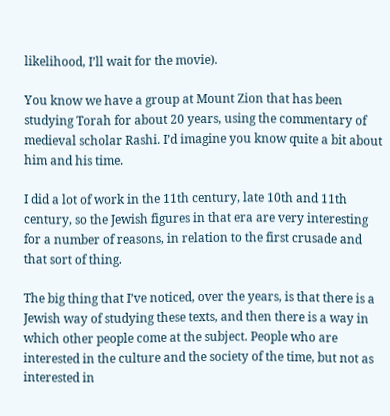likelihood, I’ll wait for the movie).

You know we have a group at Mount Zion that has been studying Torah for about 20 years, using the commentary of medieval scholar Rashi. I’d imagine you know quite a bit about him and his time.

I did a lot of work in the 11th century, late 10th and 11th century, so the Jewish figures in that era are very interesting for a number of reasons, in relation to the first crusade and that sort of thing.

The big thing that I’ve noticed, over the years, is that there is a Jewish way of studying these texts, and then there is a way in which other people come at the subject. People who are interested in the culture and the society of the time, but not as interested in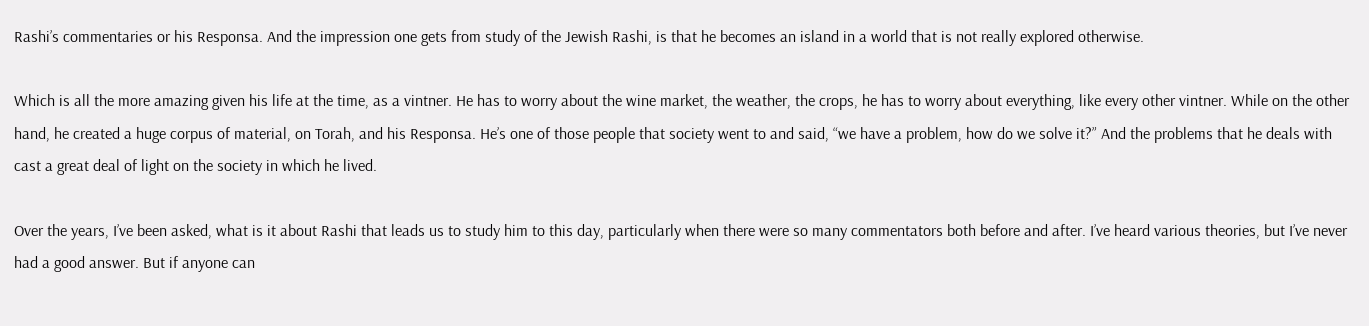Rashi’s commentaries or his Responsa. And the impression one gets from study of the Jewish Rashi, is that he becomes an island in a world that is not really explored otherwise.

Which is all the more amazing given his life at the time, as a vintner. He has to worry about the wine market, the weather, the crops, he has to worry about everything, like every other vintner. While on the other hand, he created a huge corpus of material, on Torah, and his Responsa. He’s one of those people that society went to and said, “we have a problem, how do we solve it?” And the problems that he deals with cast a great deal of light on the society in which he lived.

Over the years, I’ve been asked, what is it about Rashi that leads us to study him to this day, particularly when there were so many commentators both before and after. I’ve heard various theories, but I’ve never had a good answer. But if anyone can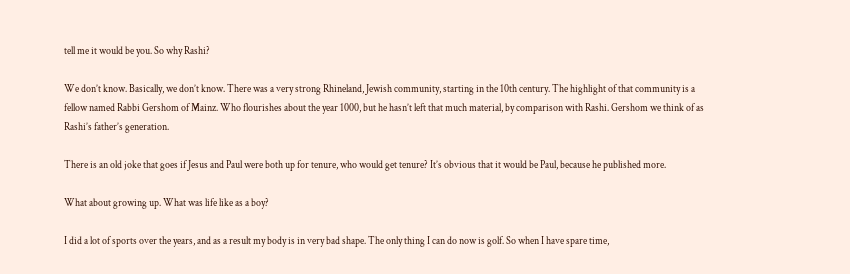tell me it would be you. So why Rashi?

We don’t know. Basically, we don’t know. There was a very strong Rhineland, Jewish community, starting in the 10th century. The highlight of that community is a fellow named Rabbi Gershom of Mainz. Who flourishes about the year 1000, but he hasn’t left that much material, by comparison with Rashi. Gershom we think of as Rashi’s father’s generation.

There is an old joke that goes if Jesus and Paul were both up for tenure, who would get tenure? It’s obvious that it would be Paul, because he published more.

What about growing up. What was life like as a boy?

I did a lot of sports over the years, and as a result my body is in very bad shape. The only thing I can do now is golf. So when I have spare time,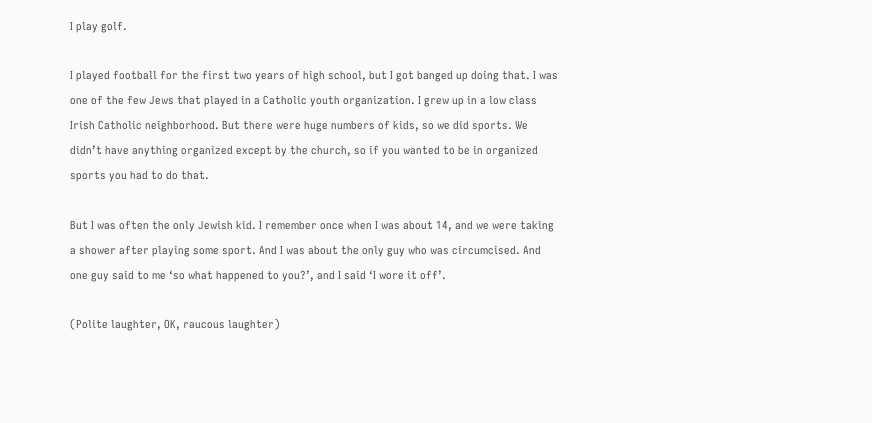I play golf.

I played football for the first two years of high school, but I got banged up doing that. I was one of the few Jews that played in a Catholic youth organization. I grew up in a low class Irish Catholic neighborhood. But there were huge numbers of kids, so we did sports. We didn’t have anything organized except by the church, so if you wanted to be in organized sports you had to do that.

But I was often the only Jewish kid. I remember once when I was about 14, and we were taking a shower after playing some sport. And I was about the only guy who was circumcised. And one guy said to me ‘so what happened to you?’, and I said ‘I wore it off’.

(Polite laughter, OK, raucous laughter)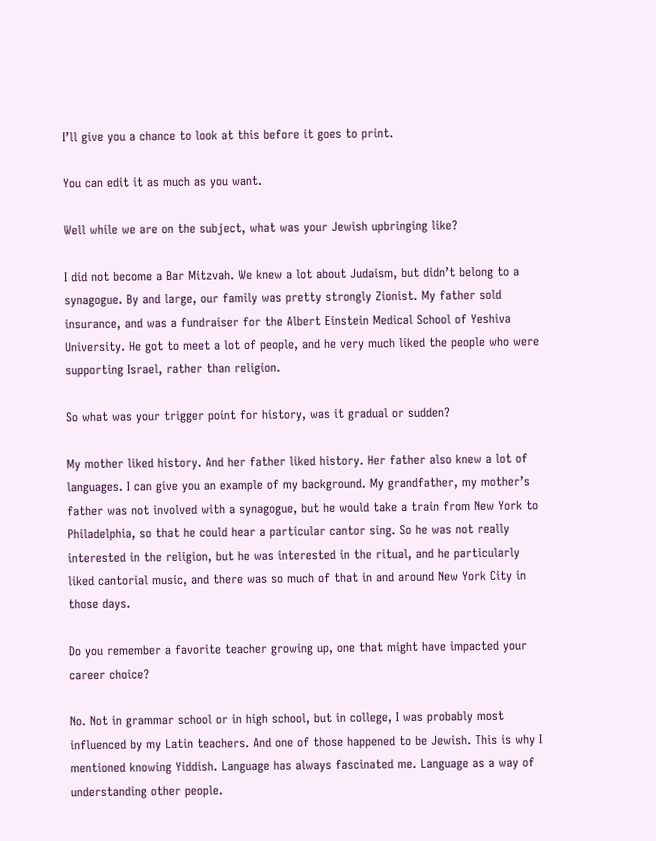I’ll give you a chance to look at this before it goes to print.

You can edit it as much as you want.

Well while we are on the subject, what was your Jewish upbringing like?

I did not become a Bar Mitzvah. We knew a lot about Judaism, but didn’t belong to a synagogue. By and large, our family was pretty strongly Zionist. My father sold insurance, and was a fundraiser for the Albert Einstein Medical School of Yeshiva University. He got to meet a lot of people, and he very much liked the people who were supporting Israel, rather than religion.

So what was your trigger point for history, was it gradual or sudden?

My mother liked history. And her father liked history. Her father also knew a lot of languages. I can give you an example of my background. My grandfather, my mother’s father was not involved with a synagogue, but he would take a train from New York to Philadelphia, so that he could hear a particular cantor sing. So he was not really interested in the religion, but he was interested in the ritual, and he particularly liked cantorial music, and there was so much of that in and around New York City in those days.

Do you remember a favorite teacher growing up, one that might have impacted your career choice?

No. Not in grammar school or in high school, but in college, I was probably most influenced by my Latin teachers. And one of those happened to be Jewish. This is why I mentioned knowing Yiddish. Language has always fascinated me. Language as a way of understanding other people.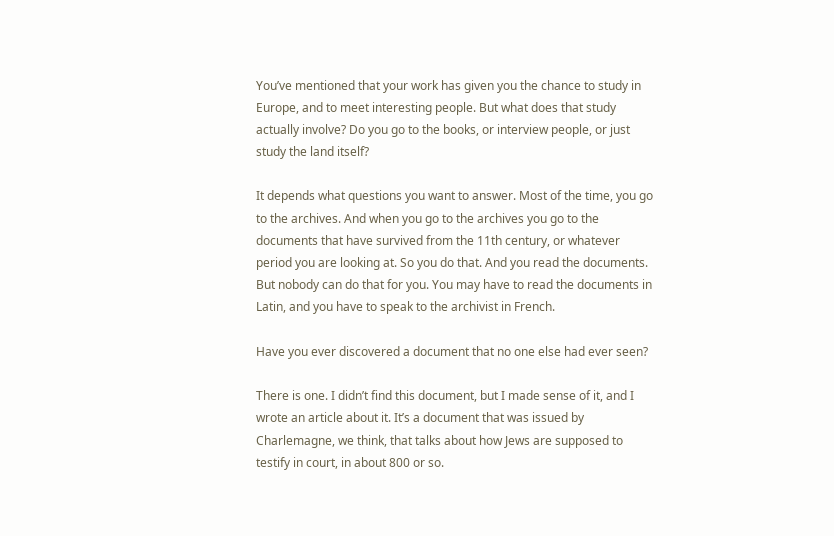You’ve mentioned that your work has given you the chance to study in Europe, and to meet interesting people. But what does that study actually involve? Do you go to the books, or interview people, or just study the land itself?

It depends what questions you want to answer. Most of the time, you go to the archives. And when you go to the archives you go to the documents that have survived from the 11th century, or whatever period you are looking at. So you do that. And you read the documents. But nobody can do that for you. You may have to read the documents in Latin, and you have to speak to the archivist in French.

Have you ever discovered a document that no one else had ever seen?

There is one. I didn’t find this document, but I made sense of it, and I wrote an article about it. It’s a document that was issued by Charlemagne, we think, that talks about how Jews are supposed to testify in court, in about 800 or so.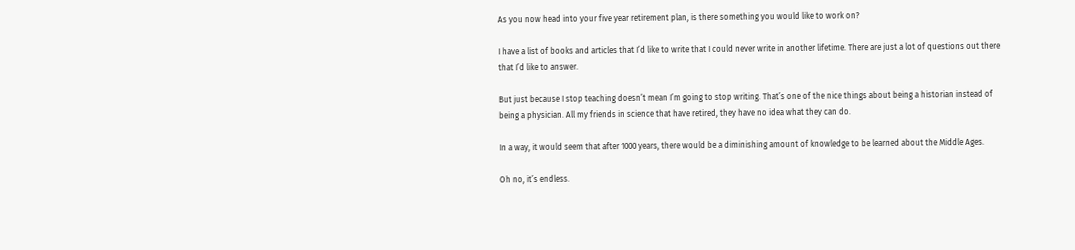As you now head into your five year retirement plan, is there something you would like to work on?

I have a list of books and articles that I’d like to write that I could never write in another lifetime. There are just a lot of questions out there that I’d like to answer.

But just because I stop teaching doesn’t mean I’m going to stop writing. That’s one of the nice things about being a historian instead of being a physician. All my friends in science that have retired, they have no idea what they can do.

In a way, it would seem that after 1000 years, there would be a diminishing amount of knowledge to be learned about the Middle Ages.

Oh no, it’s endless.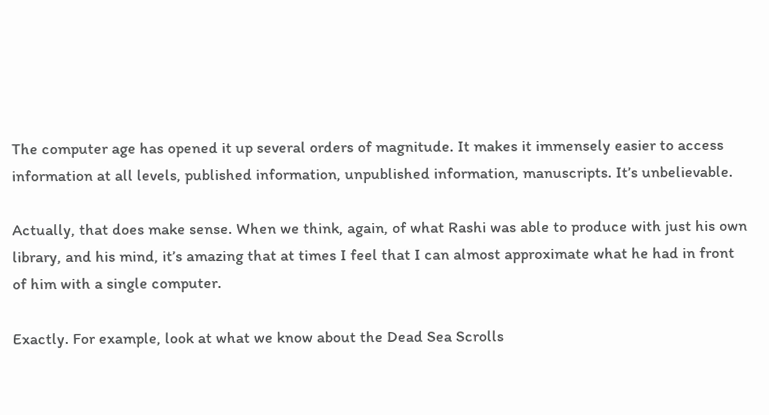The computer age has opened it up several orders of magnitude. It makes it immensely easier to access information at all levels, published information, unpublished information, manuscripts. It’s unbelievable.

Actually, that does make sense. When we think, again, of what Rashi was able to produce with just his own library, and his mind, it’s amazing that at times I feel that I can almost approximate what he had in front of him with a single computer.

Exactly. For example, look at what we know about the Dead Sea Scrolls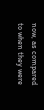now, as compared to when they were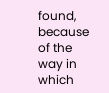found, because of the way in which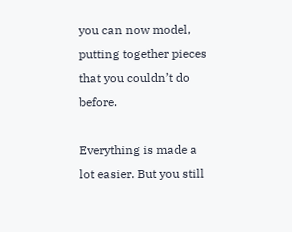you can now model, putting together pieces that you couldn’t do before.

Everything is made a lot easier. But you still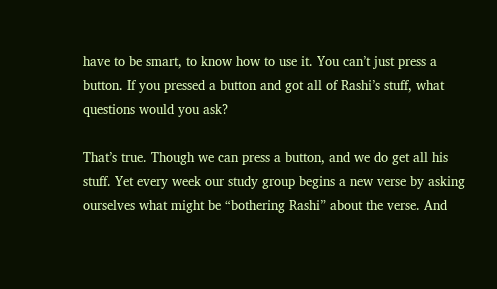have to be smart, to know how to use it. You can’t just press a button. If you pressed a button and got all of Rashi’s stuff, what questions would you ask?

That’s true. Though we can press a button, and we do get all his stuff. Yet every week our study group begins a new verse by asking ourselves what might be “bothering Rashi” about the verse. And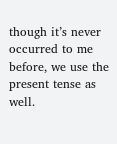though it’s never occurred to me before, we use the present tense as well.